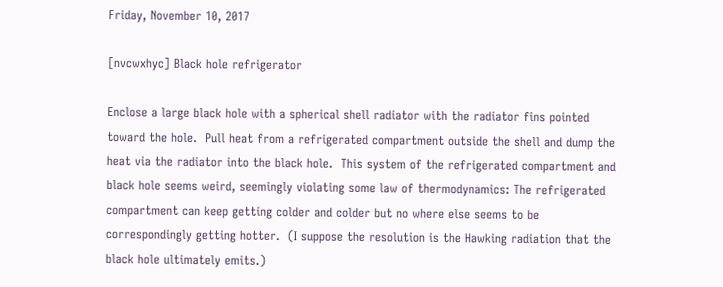Friday, November 10, 2017

[nvcwxhyc] Black hole refrigerator

Enclose a large black hole with a spherical shell radiator with the radiator fins pointed toward the hole.  Pull heat from a refrigerated compartment outside the shell and dump the heat via the radiator into the black hole.  This system of the refrigerated compartment and black hole seems weird, seemingly violating some law of thermodynamics: The refrigerated compartment can keep getting colder and colder but no where else seems to be correspondingly getting hotter.  (I suppose the resolution is the Hawking radiation that the black hole ultimately emits.)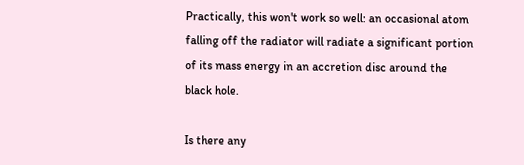Practically, this won't work so well: an occasional atom falling off the radiator will radiate a significant portion of its mass energy in an accretion disc around the black hole.

Is there any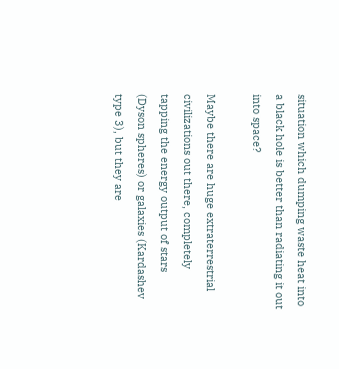situation which dumping waste heat into a black hole is better than radiating it out into space?

Maybe there are huge extraterrestrial civilizations out there, completely tapping the energy output of stars (Dyson spheres) or galaxies (Kardashev type 3), but they are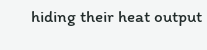hiding their heat output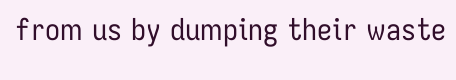from us by dumping their waste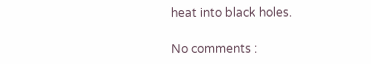heat into black holes.

No comments :